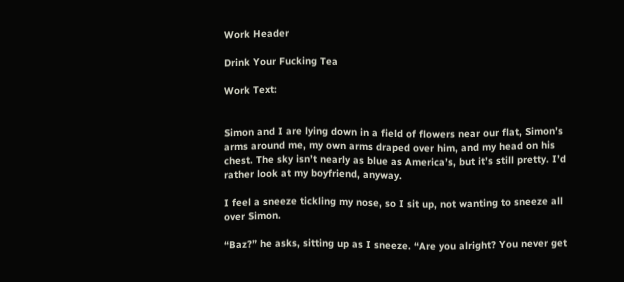Work Header

Drink Your Fucking Tea

Work Text:


Simon and I are lying down in a field of flowers near our flat, Simon’s arms around me, my own arms draped over him, and my head on his chest. The sky isn’t nearly as blue as America’s, but it’s still pretty. I’d rather look at my boyfriend, anyway.

I feel a sneeze tickling my nose, so I sit up, not wanting to sneeze all over Simon.

“Baz?” he asks, sitting up as I sneeze. “Are you alright? You never get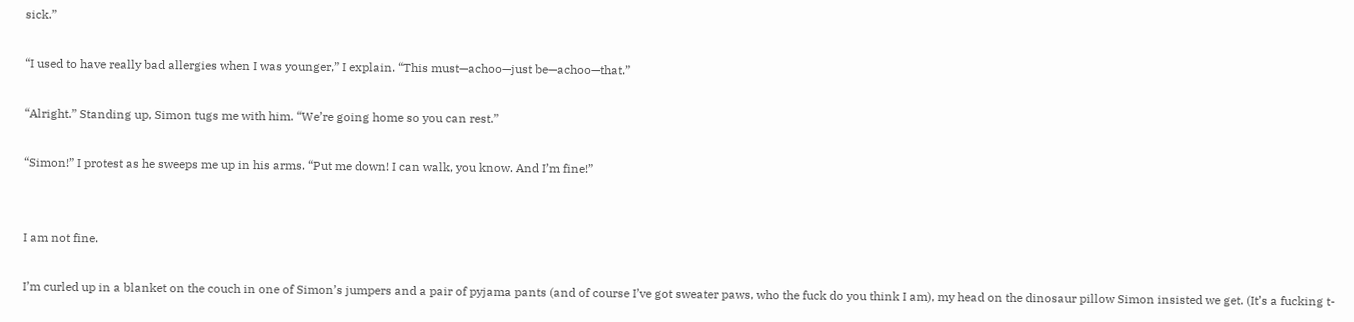sick.”

“I used to have really bad allergies when I was younger,” I explain. “This must—achoo—just be—achoo—that.”

“Alright.” Standing up, Simon tugs me with him. “We’re going home so you can rest.”

“Simon!” I protest as he sweeps me up in his arms. “Put me down! I can walk, you know. And I’m fine!”


I am not fine.

I’m curled up in a blanket on the couch in one of Simon’s jumpers and a pair of pyjama pants (and of course I’ve got sweater paws, who the fuck do you think I am), my head on the dinosaur pillow Simon insisted we get. (It’s a fucking t-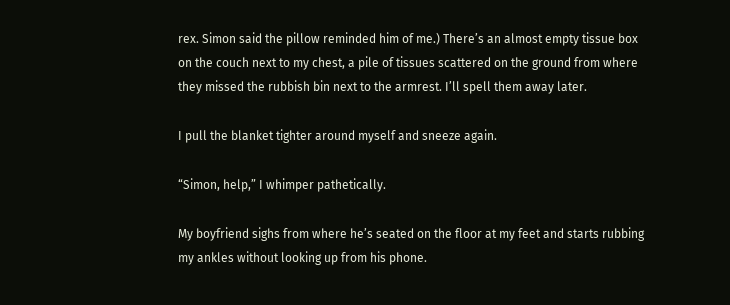rex. Simon said the pillow reminded him of me.) There’s an almost empty tissue box on the couch next to my chest, a pile of tissues scattered on the ground from where they missed the rubbish bin next to the armrest. I’ll spell them away later.

I pull the blanket tighter around myself and sneeze again.

“Simon, help,” I whimper pathetically.

My boyfriend sighs from where he’s seated on the floor at my feet and starts rubbing my ankles without looking up from his phone.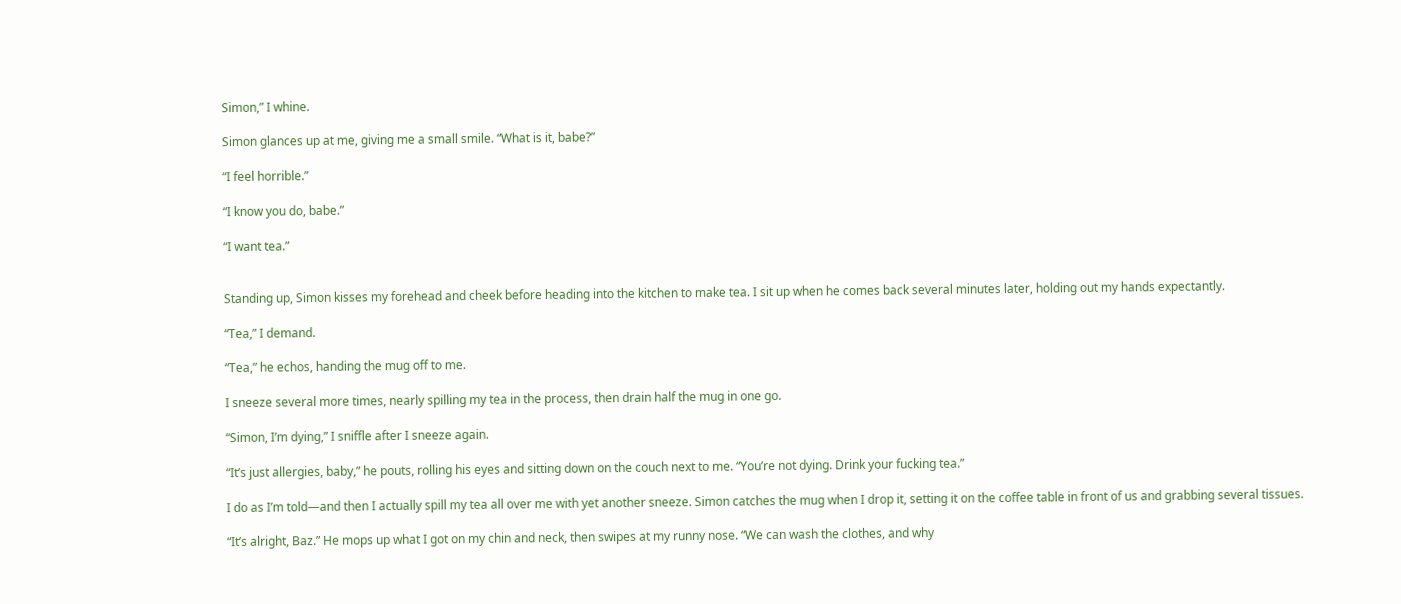Simon,” I whine.

Simon glances up at me, giving me a small smile. “What is it, babe?”

“I feel horrible.”

“I know you do, babe.”

“I want tea.”


Standing up, Simon kisses my forehead and cheek before heading into the kitchen to make tea. I sit up when he comes back several minutes later, holding out my hands expectantly.

“Tea,” I demand.

“Tea,” he echos, handing the mug off to me.

I sneeze several more times, nearly spilling my tea in the process, then drain half the mug in one go.

“Simon, I’m dying,” I sniffle after I sneeze again.

“It’s just allergies, baby,” he pouts, rolling his eyes and sitting down on the couch next to me. “You’re not dying. Drink your fucking tea.”

I do as I’m told—and then I actually spill my tea all over me with yet another sneeze. Simon catches the mug when I drop it, setting it on the coffee table in front of us and grabbing several tissues.

“It’s alright, Baz.” He mops up what I got on my chin and neck, then swipes at my runny nose. “We can wash the clothes, and why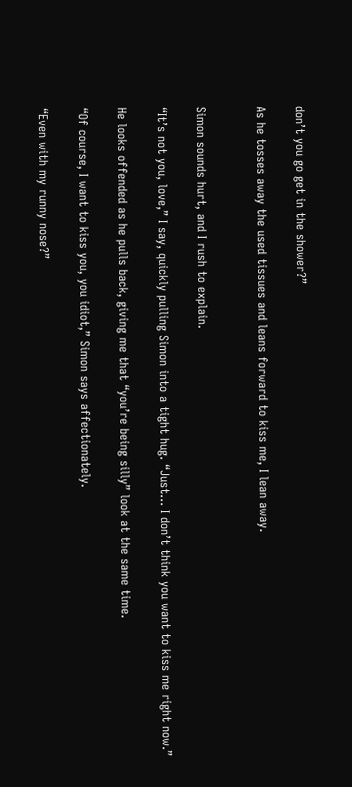don’t you go get in the shower?”

As he tosses away the used tissues and leans forward to kiss me, I lean away.


Simon sounds hurt, and I rush to explain.

“It’s not you, love,” I say, quickly pulling Simon into a tight hug. “Just... I don’t think you want to kiss me right now.”

He looks offended as he pulls back, giving me that “you’re being silly” look at the same time.

“Of course, I want to kiss you, you idiot,” Simon says affectionately.

“Even with my runny nose?”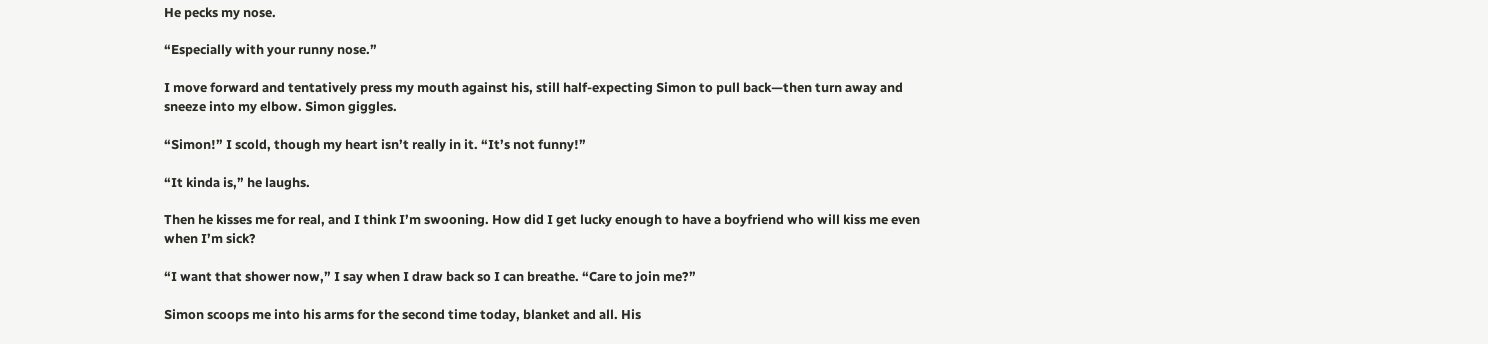He pecks my nose.

“Especially with your runny nose.”

I move forward and tentatively press my mouth against his, still half-expecting Simon to pull back—then turn away and sneeze into my elbow. Simon giggles.

“Simon!” I scold, though my heart isn’t really in it. “It’s not funny!”

“It kinda is,” he laughs.

Then he kisses me for real, and I think I’m swooning. How did I get lucky enough to have a boyfriend who will kiss me even when I’m sick?

“I want that shower now,” I say when I draw back so I can breathe. “Care to join me?”

Simon scoops me into his arms for the second time today, blanket and all. His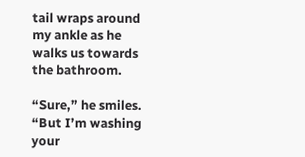tail wraps around my ankle as he walks us towards the bathroom.

“Sure,” he smiles. “But I’m washing your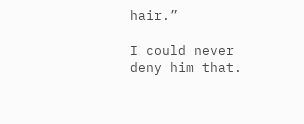hair.”

I could never deny him that.